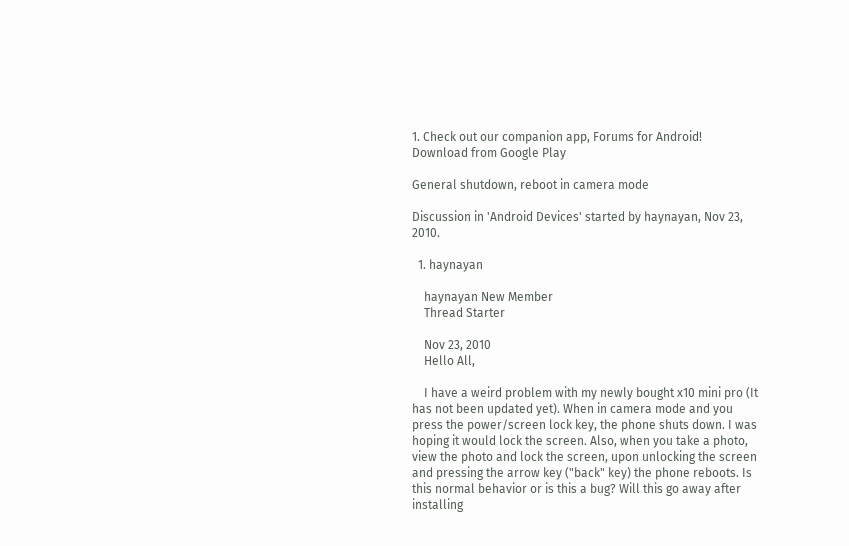1. Check out our companion app, Forums for Android! Download from Google Play

General shutdown, reboot in camera mode

Discussion in 'Android Devices' started by haynayan, Nov 23, 2010.

  1. haynayan

    haynayan New Member
    Thread Starter

    Nov 23, 2010
    Hello All,

    I have a weird problem with my newly bought x10 mini pro (It has not been updated yet). When in camera mode and you press the power/screen lock key, the phone shuts down. I was hoping it would lock the screen. Also, when you take a photo, view the photo and lock the screen, upon unlocking the screen and pressing the arrow key ("back" key) the phone reboots. Is this normal behavior or is this a bug? Will this go away after installing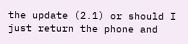the update (2.1) or should I just return the phone and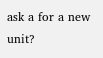ask a for a new unit?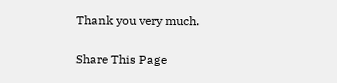Thank you very much.


Share This Page